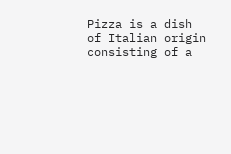Pizza is a dish of Italian origin consisting of a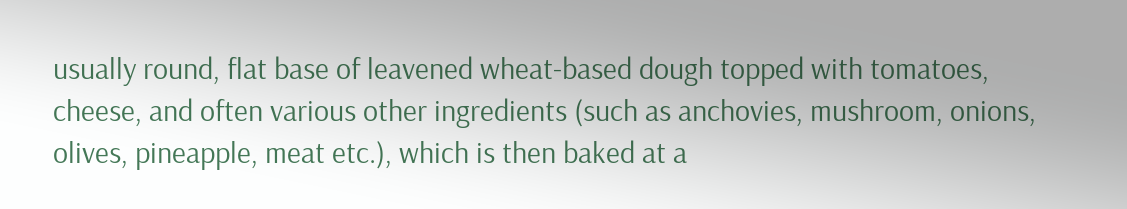usually round, flat base of leavened wheat-based dough topped with tomatoes, cheese, and often various other ingredients (such as anchovies, mushroom, onions, olives, pineapple, meat etc.), which is then baked at a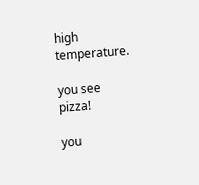high temperature.

you see pizza!

you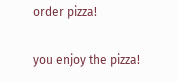order pizza!

you enjoy the pizza!